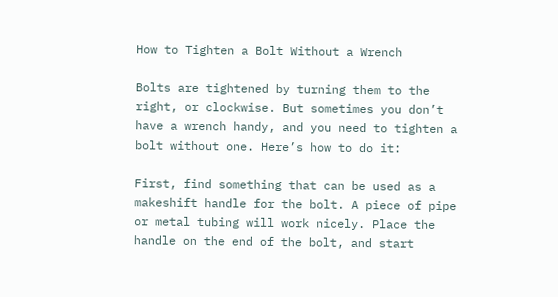How to Tighten a Bolt Without a Wrench

Bolts are tightened by turning them to the right, or clockwise. But sometimes you don’t have a wrench handy, and you need to tighten a bolt without one. Here’s how to do it:

First, find something that can be used as a makeshift handle for the bolt. A piece of pipe or metal tubing will work nicely. Place the handle on the end of the bolt, and start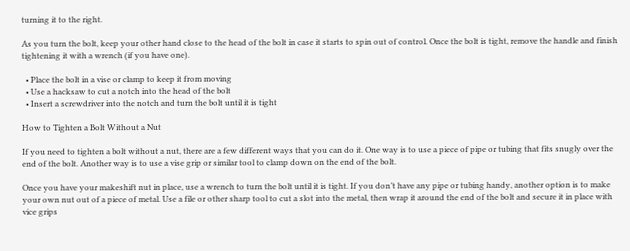turning it to the right.

As you turn the bolt, keep your other hand close to the head of the bolt in case it starts to spin out of control. Once the bolt is tight, remove the handle and finish tightening it with a wrench (if you have one).

  • Place the bolt in a vise or clamp to keep it from moving
  • Use a hacksaw to cut a notch into the head of the bolt
  • Insert a screwdriver into the notch and turn the bolt until it is tight

How to Tighten a Bolt Without a Nut

If you need to tighten a bolt without a nut, there are a few different ways that you can do it. One way is to use a piece of pipe or tubing that fits snugly over the end of the bolt. Another way is to use a vise grip or similar tool to clamp down on the end of the bolt.

Once you have your makeshift nut in place, use a wrench to turn the bolt until it is tight. If you don’t have any pipe or tubing handy, another option is to make your own nut out of a piece of metal. Use a file or other sharp tool to cut a slot into the metal, then wrap it around the end of the bolt and secure it in place with vice grips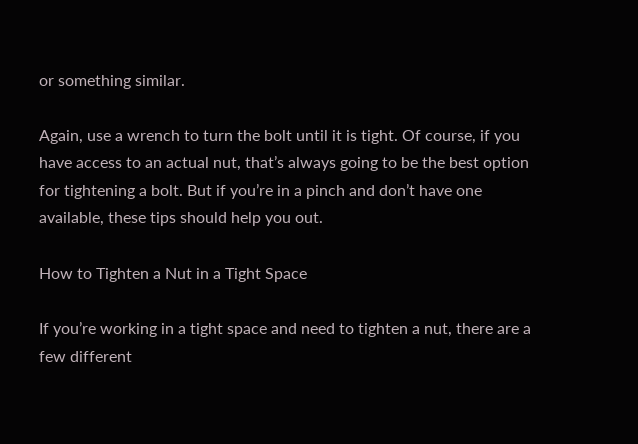or something similar.

Again, use a wrench to turn the bolt until it is tight. Of course, if you have access to an actual nut, that’s always going to be the best option for tightening a bolt. But if you’re in a pinch and don’t have one available, these tips should help you out.

How to Tighten a Nut in a Tight Space

If you’re working in a tight space and need to tighten a nut, there are a few different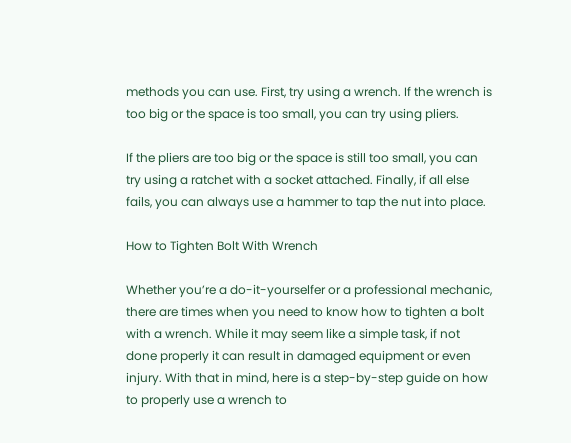methods you can use. First, try using a wrench. If the wrench is too big or the space is too small, you can try using pliers.

If the pliers are too big or the space is still too small, you can try using a ratchet with a socket attached. Finally, if all else fails, you can always use a hammer to tap the nut into place.

How to Tighten Bolt With Wrench

Whether you’re a do-it-yourselfer or a professional mechanic, there are times when you need to know how to tighten a bolt with a wrench. While it may seem like a simple task, if not done properly it can result in damaged equipment or even injury. With that in mind, here is a step-by-step guide on how to properly use a wrench to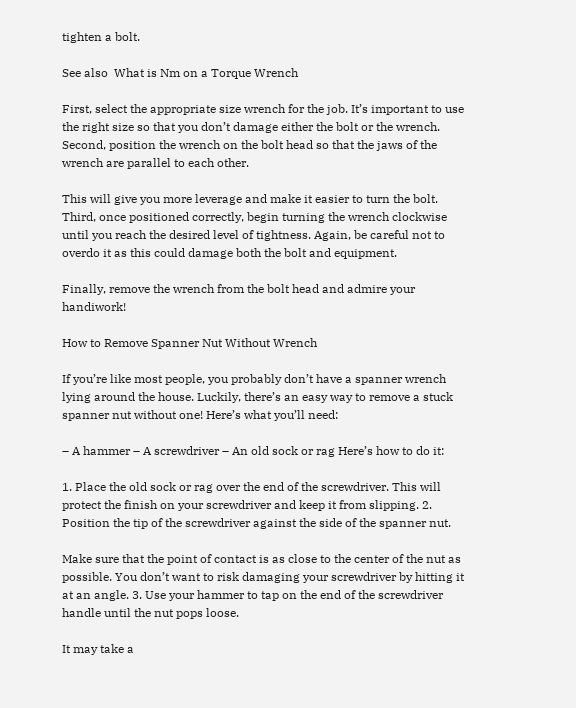tighten a bolt.

See also  What is Nm on a Torque Wrench

First, select the appropriate size wrench for the job. It’s important to use the right size so that you don’t damage either the bolt or the wrench. Second, position the wrench on the bolt head so that the jaws of the wrench are parallel to each other.

This will give you more leverage and make it easier to turn the bolt. Third, once positioned correctly, begin turning the wrench clockwise until you reach the desired level of tightness. Again, be careful not to overdo it as this could damage both the bolt and equipment.

Finally, remove the wrench from the bolt head and admire your handiwork!

How to Remove Spanner Nut Without Wrench

If you’re like most people, you probably don’t have a spanner wrench lying around the house. Luckily, there’s an easy way to remove a stuck spanner nut without one! Here’s what you’ll need:

– A hammer – A screwdriver – An old sock or rag Here’s how to do it:

1. Place the old sock or rag over the end of the screwdriver. This will protect the finish on your screwdriver and keep it from slipping. 2. Position the tip of the screwdriver against the side of the spanner nut.

Make sure that the point of contact is as close to the center of the nut as possible. You don’t want to risk damaging your screwdriver by hitting it at an angle. 3. Use your hammer to tap on the end of the screwdriver handle until the nut pops loose.

It may take a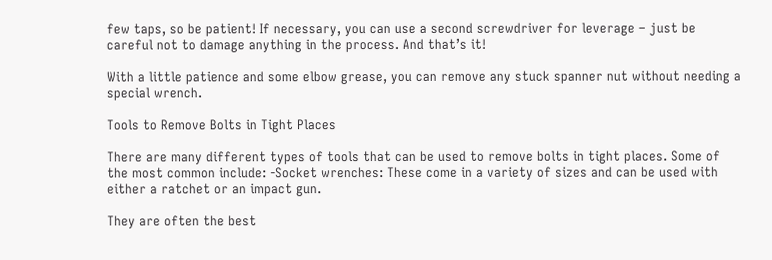few taps, so be patient! If necessary, you can use a second screwdriver for leverage – just be careful not to damage anything in the process. And that’s it!

With a little patience and some elbow grease, you can remove any stuck spanner nut without needing a special wrench.

Tools to Remove Bolts in Tight Places

There are many different types of tools that can be used to remove bolts in tight places. Some of the most common include: -Socket wrenches: These come in a variety of sizes and can be used with either a ratchet or an impact gun.

They are often the best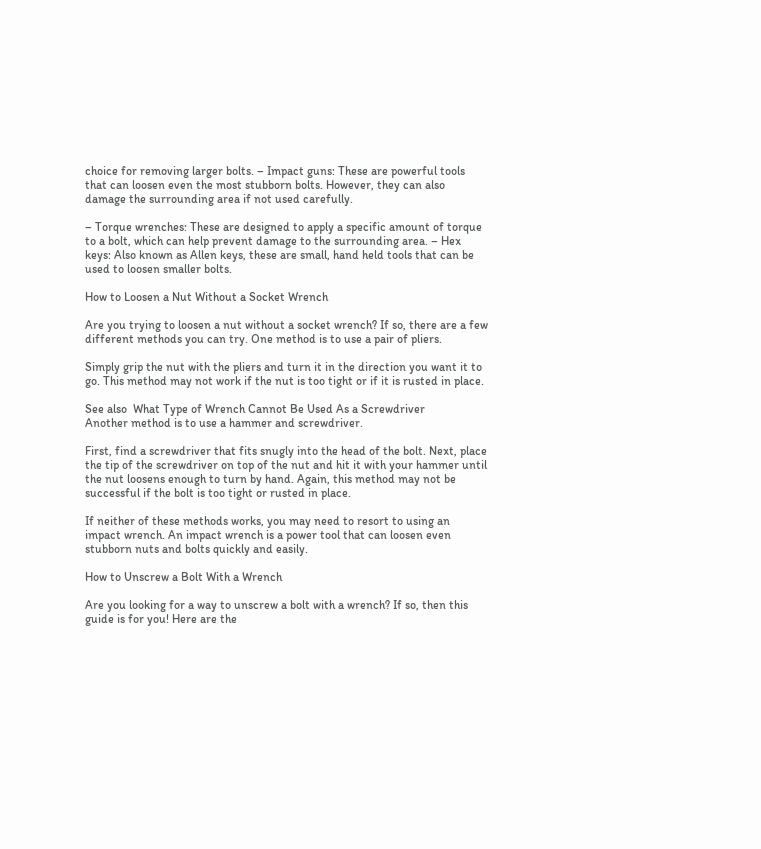choice for removing larger bolts. – Impact guns: These are powerful tools that can loosen even the most stubborn bolts. However, they can also damage the surrounding area if not used carefully.

– Torque wrenches: These are designed to apply a specific amount of torque to a bolt, which can help prevent damage to the surrounding area. – Hex keys: Also known as Allen keys, these are small, hand held tools that can be used to loosen smaller bolts.

How to Loosen a Nut Without a Socket Wrench

Are you trying to loosen a nut without a socket wrench? If so, there are a few different methods you can try. One method is to use a pair of pliers.

Simply grip the nut with the pliers and turn it in the direction you want it to go. This method may not work if the nut is too tight or if it is rusted in place.

See also  What Type of Wrench Cannot Be Used As a Screwdriver
Another method is to use a hammer and screwdriver.

First, find a screwdriver that fits snugly into the head of the bolt. Next, place the tip of the screwdriver on top of the nut and hit it with your hammer until the nut loosens enough to turn by hand. Again, this method may not be successful if the bolt is too tight or rusted in place.

If neither of these methods works, you may need to resort to using an impact wrench. An impact wrench is a power tool that can loosen even stubborn nuts and bolts quickly and easily.

How to Unscrew a Bolt With a Wrench

Are you looking for a way to unscrew a bolt with a wrench? If so, then this guide is for you! Here are the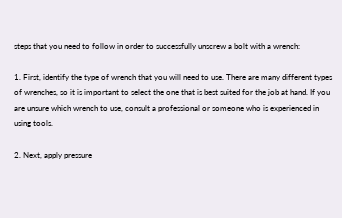steps that you need to follow in order to successfully unscrew a bolt with a wrench:

1. First, identify the type of wrench that you will need to use. There are many different types of wrenches, so it is important to select the one that is best suited for the job at hand. If you are unsure which wrench to use, consult a professional or someone who is experienced in using tools.

2. Next, apply pressure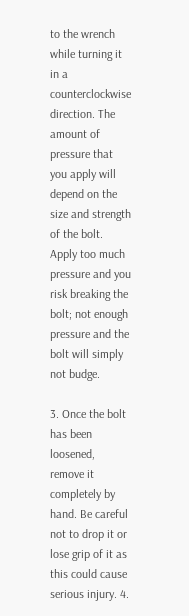to the wrench while turning it in a counterclockwise direction. The amount of pressure that you apply will depend on the size and strength of the bolt. Apply too much pressure and you risk breaking the bolt; not enough pressure and the bolt will simply not budge.

3. Once the bolt has been loosened, remove it completely by hand. Be careful not to drop it or lose grip of it as this could cause serious injury. 4.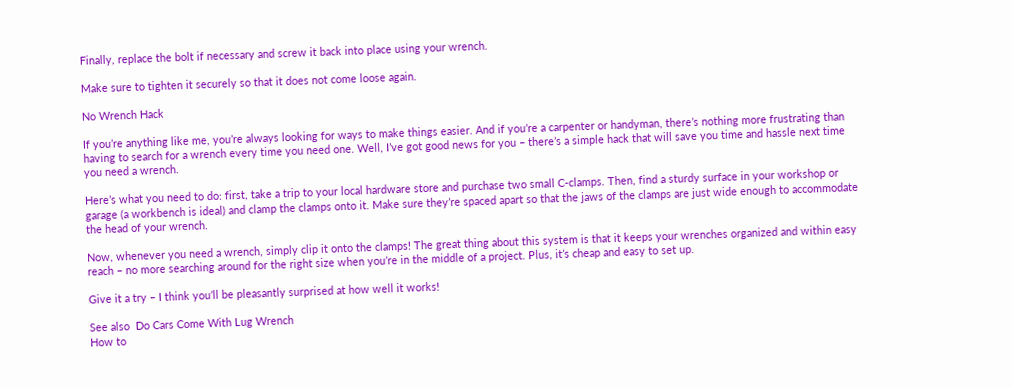Finally, replace the bolt if necessary and screw it back into place using your wrench.

Make sure to tighten it securely so that it does not come loose again.

No Wrench Hack

If you’re anything like me, you’re always looking for ways to make things easier. And if you’re a carpenter or handyman, there’s nothing more frustrating than having to search for a wrench every time you need one. Well, I’ve got good news for you – there’s a simple hack that will save you time and hassle next time you need a wrench.

Here’s what you need to do: first, take a trip to your local hardware store and purchase two small C-clamps. Then, find a sturdy surface in your workshop or garage (a workbench is ideal) and clamp the clamps onto it. Make sure they’re spaced apart so that the jaws of the clamps are just wide enough to accommodate the head of your wrench.

Now, whenever you need a wrench, simply clip it onto the clamps! The great thing about this system is that it keeps your wrenches organized and within easy reach – no more searching around for the right size when you’re in the middle of a project. Plus, it’s cheap and easy to set up.

Give it a try – I think you’ll be pleasantly surprised at how well it works!

See also  Do Cars Come With Lug Wrench
How to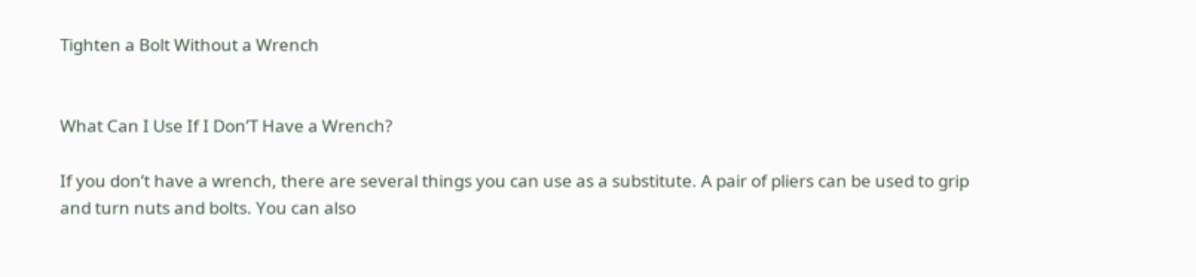Tighten a Bolt Without a Wrench


What Can I Use If I Don’T Have a Wrench?

If you don’t have a wrench, there are several things you can use as a substitute. A pair of pliers can be used to grip and turn nuts and bolts. You can also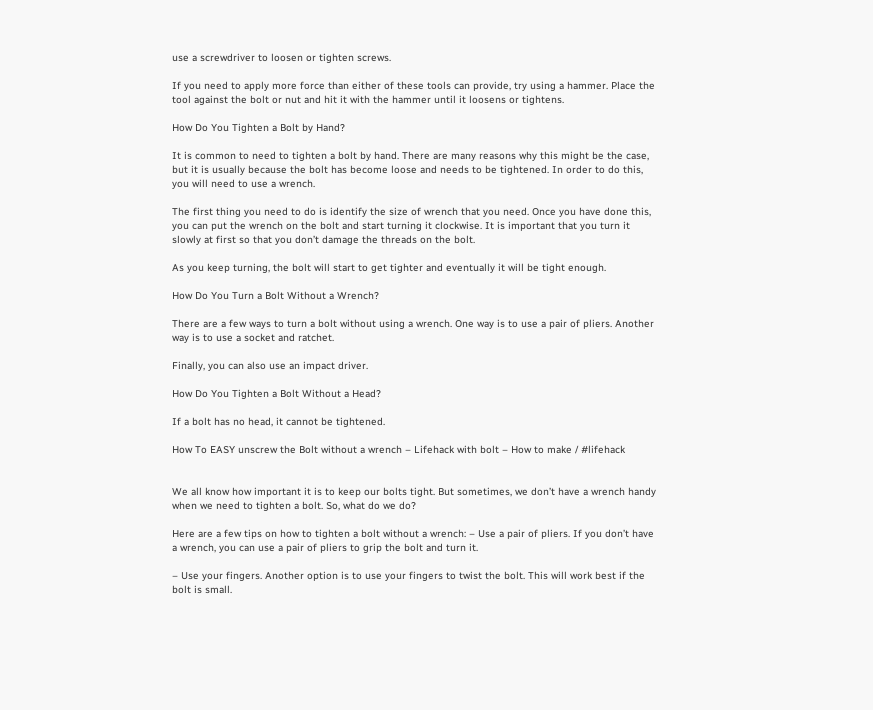use a screwdriver to loosen or tighten screws.

If you need to apply more force than either of these tools can provide, try using a hammer. Place the tool against the bolt or nut and hit it with the hammer until it loosens or tightens.

How Do You Tighten a Bolt by Hand?

It is common to need to tighten a bolt by hand. There are many reasons why this might be the case, but it is usually because the bolt has become loose and needs to be tightened. In order to do this, you will need to use a wrench.

The first thing you need to do is identify the size of wrench that you need. Once you have done this, you can put the wrench on the bolt and start turning it clockwise. It is important that you turn it slowly at first so that you don’t damage the threads on the bolt.

As you keep turning, the bolt will start to get tighter and eventually it will be tight enough.

How Do You Turn a Bolt Without a Wrench?

There are a few ways to turn a bolt without using a wrench. One way is to use a pair of pliers. Another way is to use a socket and ratchet.

Finally, you can also use an impact driver.

How Do You Tighten a Bolt Without a Head?

If a bolt has no head, it cannot be tightened.

How To EASY unscrew the Bolt without a wrench – Lifehack with bolt – How to make / #lifehack


We all know how important it is to keep our bolts tight. But sometimes, we don’t have a wrench handy when we need to tighten a bolt. So, what do we do?

Here are a few tips on how to tighten a bolt without a wrench: – Use a pair of pliers. If you don’t have a wrench, you can use a pair of pliers to grip the bolt and turn it.

– Use your fingers. Another option is to use your fingers to twist the bolt. This will work best if the bolt is small.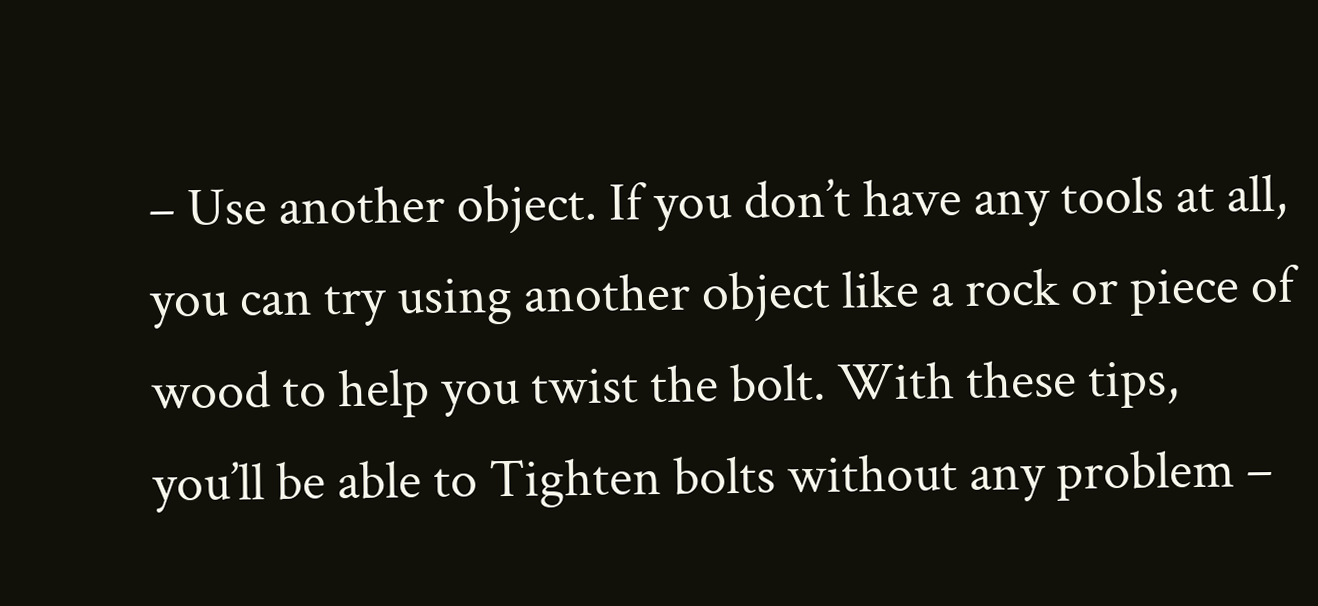– Use another object. If you don’t have any tools at all, you can try using another object like a rock or piece of wood to help you twist the bolt. With these tips, you’ll be able to Tighten bolts without any problem –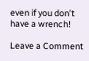even if you don’t have a wrench!

Leave a Comment